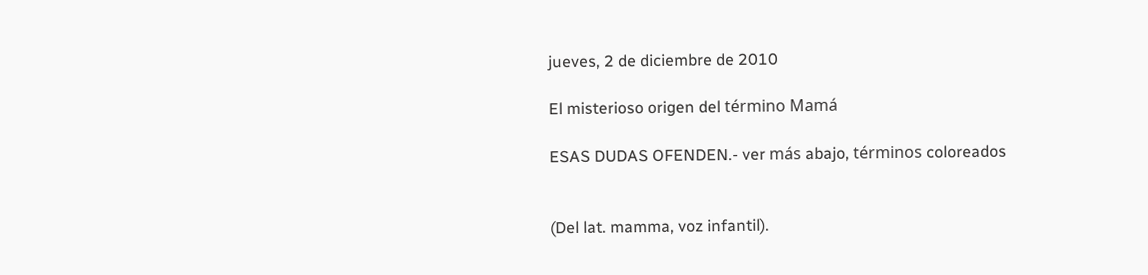jueves, 2 de diciembre de 2010

El misterioso origen del término Mamá

ESAS DUDAS OFENDEN.- ver más abajo, términos coloreados


(Del lat. mamma, voz infantil).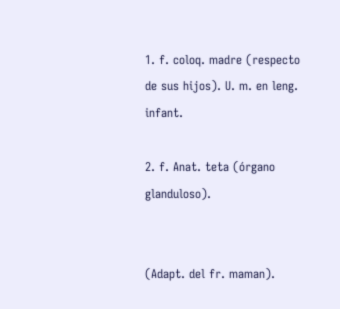1. f. coloq. madre (respecto de sus hijos). U. m. en leng. infant.

2. f. Anat. teta (órgano glanduloso).


(Adapt. del fr. maman).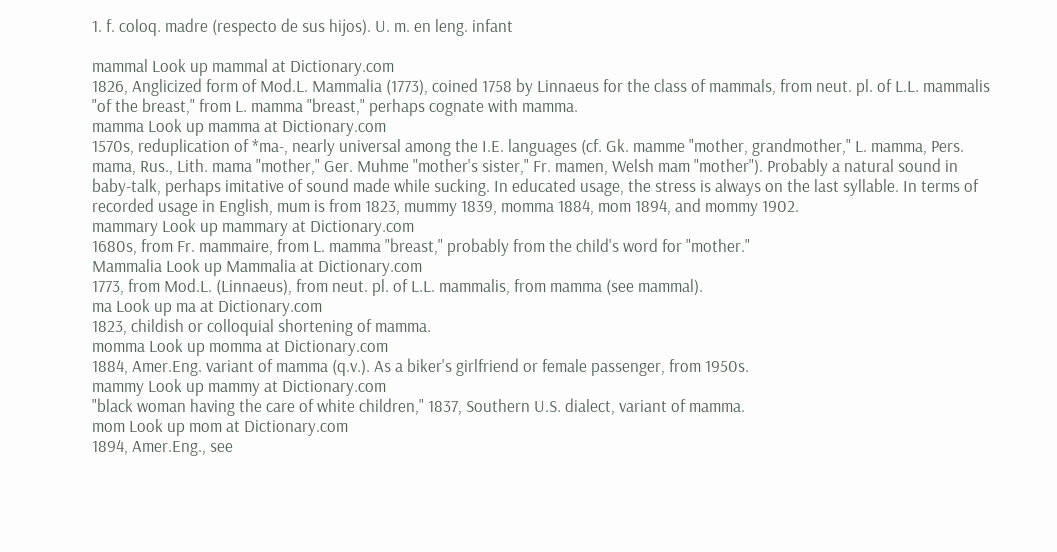1. f. coloq. madre (respecto de sus hijos). U. m. en leng. infant

mammal Look up mammal at Dictionary.com
1826, Anglicized form of Mod.L. Mammalia (1773), coined 1758 by Linnaeus for the class of mammals, from neut. pl. of L.L. mammalis "of the breast," from L. mamma "breast," perhaps cognate with mamma.
mamma Look up mamma at Dictionary.com
1570s, reduplication of *ma-, nearly universal among the I.E. languages (cf. Gk. mamme "mother, grandmother," L. mamma, Pers. mama, Rus., Lith. mama "mother," Ger. Muhme "mother's sister," Fr. mamen, Welsh mam "mother"). Probably a natural sound in baby-talk, perhaps imitative of sound made while sucking. In educated usage, the stress is always on the last syllable. In terms of recorded usage in English, mum is from 1823, mummy 1839, momma 1884, mom 1894, and mommy 1902.
mammary Look up mammary at Dictionary.com
1680s, from Fr. mammaire, from L. mamma "breast," probably from the child's word for "mother."
Mammalia Look up Mammalia at Dictionary.com
1773, from Mod.L. (Linnaeus), from neut. pl. of L.L. mammalis, from mamma (see mammal).
ma Look up ma at Dictionary.com
1823, childish or colloquial shortening of mamma.
momma Look up momma at Dictionary.com
1884, Amer.Eng. variant of mamma (q.v.). As a biker's girlfriend or female passenger, from 1950s.
mammy Look up mammy at Dictionary.com
"black woman having the care of white children," 1837, Southern U.S. dialect, variant of mamma.
mom Look up mom at Dictionary.com
1894, Amer.Eng., see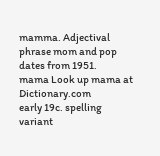mamma. Adjectival phrase mom and pop dates from 1951.
mama Look up mama at Dictionary.com
early 19c. spelling variant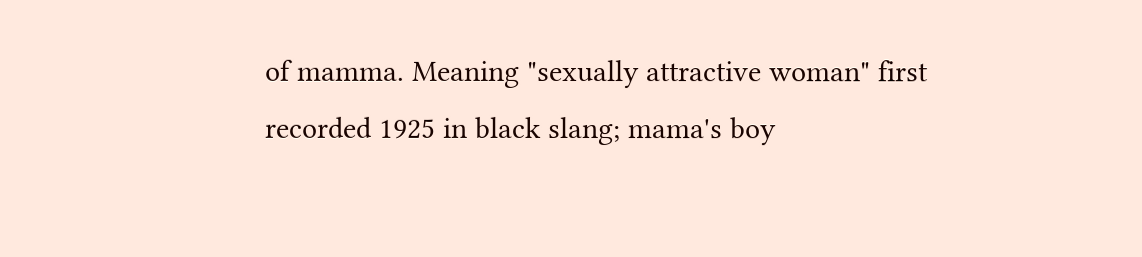of mamma. Meaning "sexually attractive woman" first recorded 1925 in black slang; mama's boy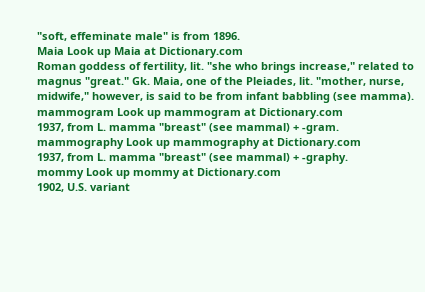"soft, effeminate male" is from 1896.
Maia Look up Maia at Dictionary.com
Roman goddess of fertility, lit. "she who brings increase," related to magnus "great." Gk. Maia, one of the Pleiades, lit. "mother, nurse, midwife," however, is said to be from infant babbling (see mamma).
mammogram Look up mammogram at Dictionary.com
1937, from L. mamma "breast" (see mammal) + -gram.
mammography Look up mammography at Dictionary.com
1937, from L. mamma "breast" (see mammal) + -graphy.
mommy Look up mommy at Dictionary.com
1902, U.S. variant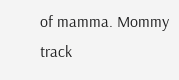of mamma. Mommy track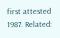first attested 1987. Related: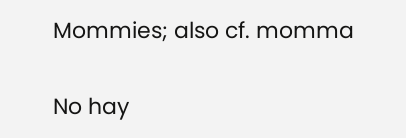Mommies; also cf. momma

No hay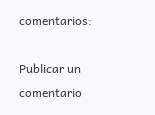comentarios:

Publicar un comentario